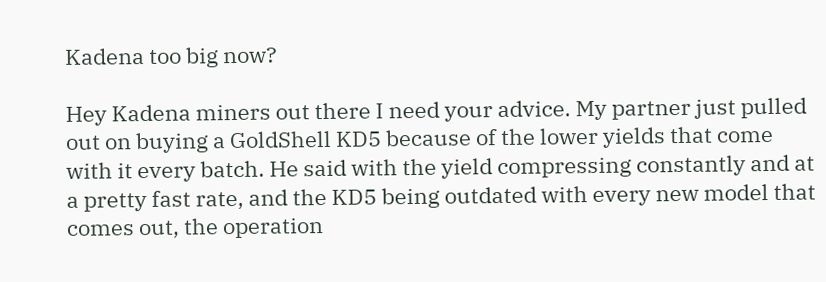Kadena too big now?

Hey Kadena miners out there I need your advice. My partner just pulled out on buying a GoldShell KD5 because of the lower yields that come with it every batch. He said with the yield compressing constantly and at a pretty fast rate, and the KD5 being outdated with every new model that comes out, the operation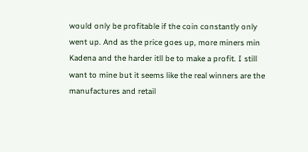would only be profitable if the coin constantly only went up. And as the price goes up, more miners min Kadena and the harder itll be to make a profit. I still want to mine but it seems like the real winners are the manufactures and retail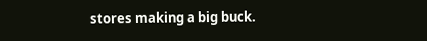stores making a big buck.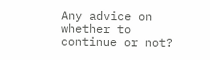Any advice on whether to continue or not?